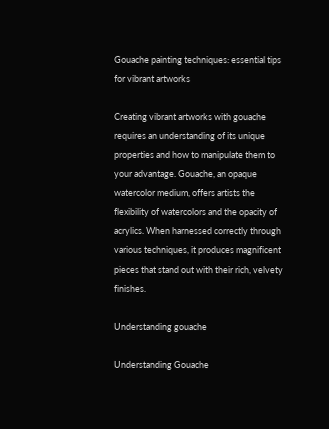Gouache painting techniques: essential tips for vibrant artworks

Creating vibrant artworks with gouache requires an understanding of its unique properties and how to manipulate them to your advantage. Gouache, an opaque watercolor medium, offers artists the flexibility of watercolors and the opacity of acrylics. When harnessed correctly through various techniques, it produces magnificent pieces that stand out with their rich, velvety finishes.

Understanding gouache

Understanding Gouache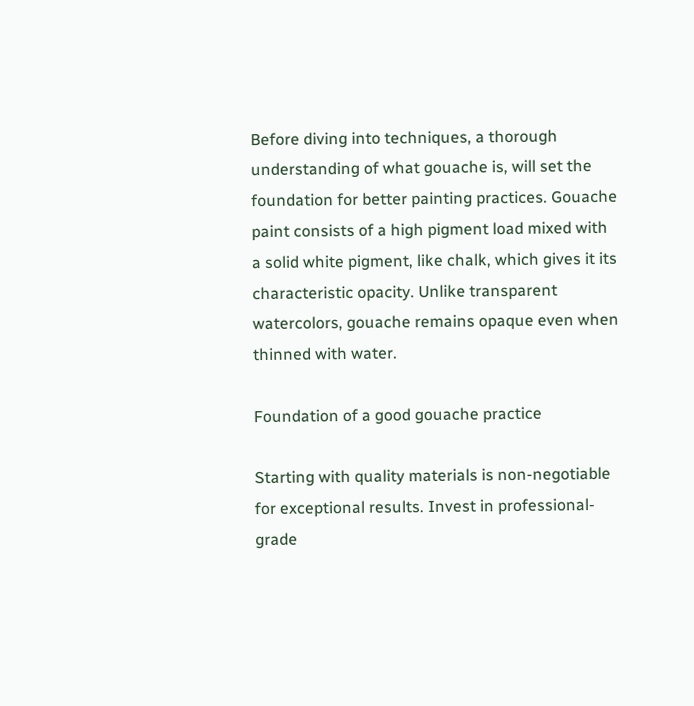Before diving into techniques, a thorough understanding of what gouache is, will set the foundation for better painting practices. Gouache paint consists of a high pigment load mixed with a solid white pigment, like chalk, which gives it its characteristic opacity. Unlike transparent watercolors, gouache remains opaque even when thinned with water.

Foundation of a good gouache practice

Starting with quality materials is non-negotiable for exceptional results. Invest in professional-grade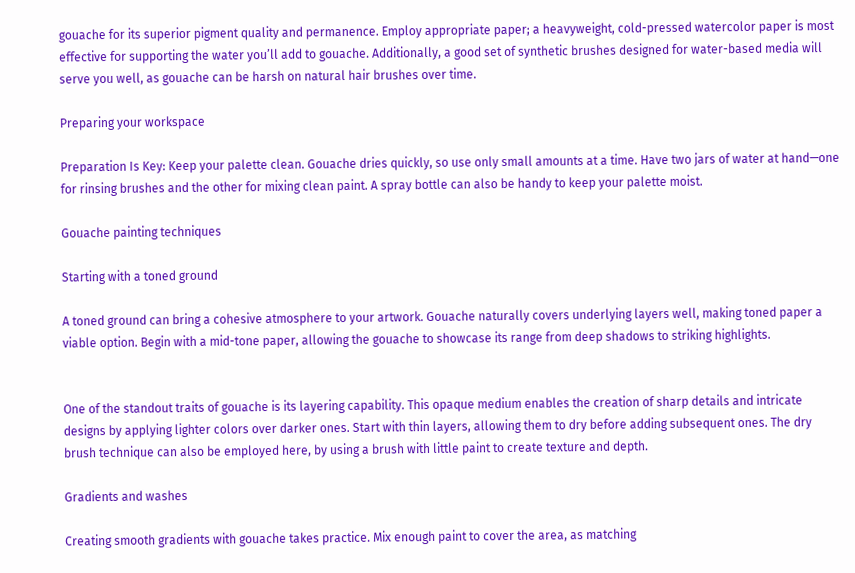gouache for its superior pigment quality and permanence. Employ appropriate paper; a heavyweight, cold-pressed watercolor paper is most effective for supporting the water you’ll add to gouache. Additionally, a good set of synthetic brushes designed for water-based media will serve you well, as gouache can be harsh on natural hair brushes over time.

Preparing your workspace

Preparation Is Key: Keep your palette clean. Gouache dries quickly, so use only small amounts at a time. Have two jars of water at hand—one for rinsing brushes and the other for mixing clean paint. A spray bottle can also be handy to keep your palette moist.

Gouache painting techniques

Starting with a toned ground

A toned ground can bring a cohesive atmosphere to your artwork. Gouache naturally covers underlying layers well, making toned paper a viable option. Begin with a mid-tone paper, allowing the gouache to showcase its range from deep shadows to striking highlights.


One of the standout traits of gouache is its layering capability. This opaque medium enables the creation of sharp details and intricate designs by applying lighter colors over darker ones. Start with thin layers, allowing them to dry before adding subsequent ones. The dry brush technique can also be employed here, by using a brush with little paint to create texture and depth.

Gradients and washes

Creating smooth gradients with gouache takes practice. Mix enough paint to cover the area, as matching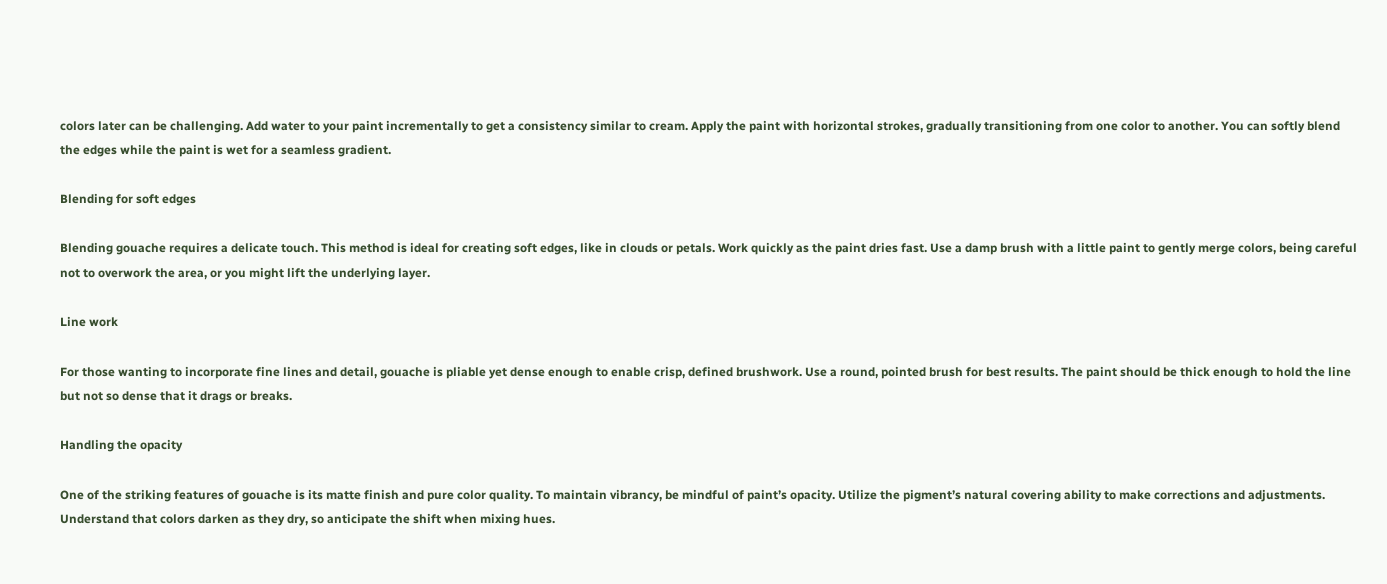colors later can be challenging. Add water to your paint incrementally to get a consistency similar to cream. Apply the paint with horizontal strokes, gradually transitioning from one color to another. You can softly blend the edges while the paint is wet for a seamless gradient.

Blending for soft edges

Blending gouache requires a delicate touch. This method is ideal for creating soft edges, like in clouds or petals. Work quickly as the paint dries fast. Use a damp brush with a little paint to gently merge colors, being careful not to overwork the area, or you might lift the underlying layer.

Line work

For those wanting to incorporate fine lines and detail, gouache is pliable yet dense enough to enable crisp, defined brushwork. Use a round, pointed brush for best results. The paint should be thick enough to hold the line but not so dense that it drags or breaks.

Handling the opacity

One of the striking features of gouache is its matte finish and pure color quality. To maintain vibrancy, be mindful of paint’s opacity. Utilize the pigment’s natural covering ability to make corrections and adjustments. Understand that colors darken as they dry, so anticipate the shift when mixing hues.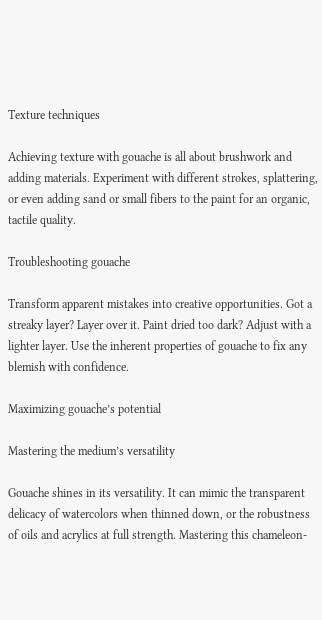Texture techniques

Achieving texture with gouache is all about brushwork and adding materials. Experiment with different strokes, splattering, or even adding sand or small fibers to the paint for an organic, tactile quality.

Troubleshooting gouache

Transform apparent mistakes into creative opportunities. Got a streaky layer? Layer over it. Paint dried too dark? Adjust with a lighter layer. Use the inherent properties of gouache to fix any blemish with confidence.

Maximizing gouache’s potential

Mastering the medium’s versatility

Gouache shines in its versatility. It can mimic the transparent delicacy of watercolors when thinned down, or the robustness of oils and acrylics at full strength. Mastering this chameleon-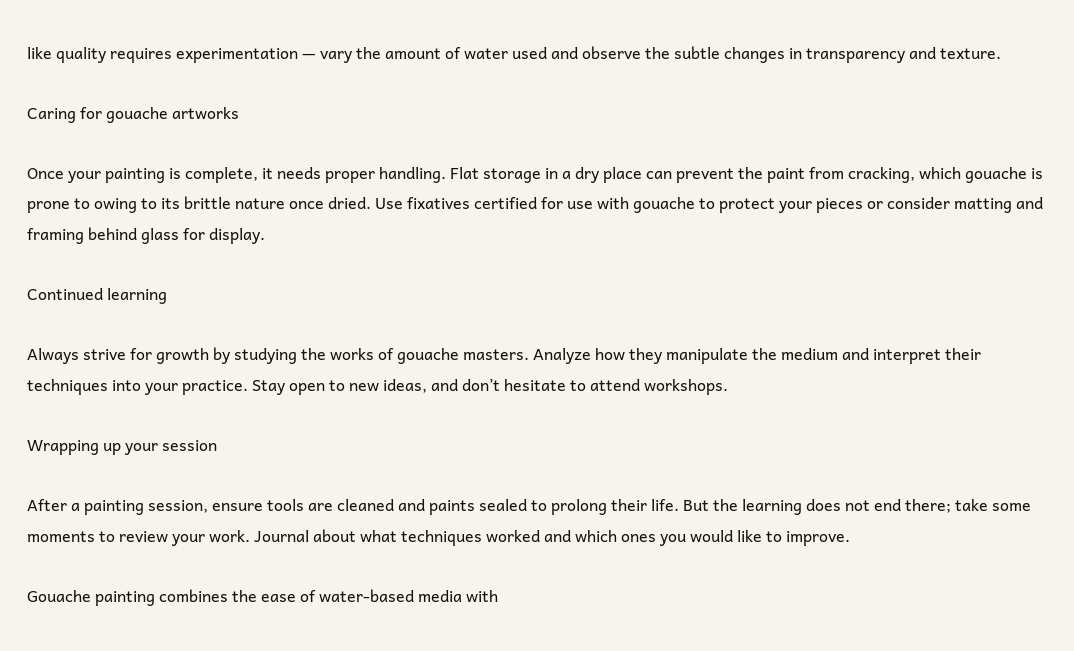like quality requires experimentation — vary the amount of water used and observe the subtle changes in transparency and texture.

Caring for gouache artworks

Once your painting is complete, it needs proper handling. Flat storage in a dry place can prevent the paint from cracking, which gouache is prone to owing to its brittle nature once dried. Use fixatives certified for use with gouache to protect your pieces or consider matting and framing behind glass for display.

Continued learning

Always strive for growth by studying the works of gouache masters. Analyze how they manipulate the medium and interpret their techniques into your practice. Stay open to new ideas, and don’t hesitate to attend workshops.

Wrapping up your session

After a painting session, ensure tools are cleaned and paints sealed to prolong their life. But the learning does not end there; take some moments to review your work. Journal about what techniques worked and which ones you would like to improve.

Gouache painting combines the ease of water-based media with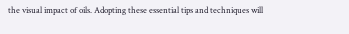the visual impact of oils. Adopting these essential tips and techniques will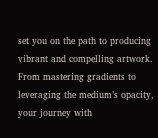set you on the path to producing vibrant and compelling artwork. From mastering gradients to leveraging the medium’s opacity, your journey with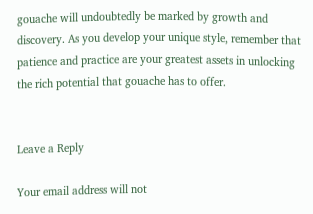gouache will undoubtedly be marked by growth and discovery. As you develop your unique style, remember that patience and practice are your greatest assets in unlocking the rich potential that gouache has to offer.


Leave a Reply

Your email address will not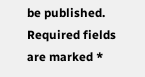be published. Required fields are marked *